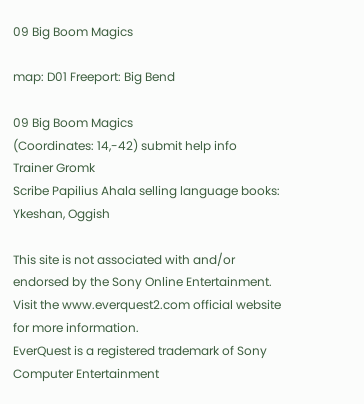09 Big Boom Magics

map: D01 Freeport: Big Bend

09 Big Boom Magics
(Coordinates: 14,-42) submit help info
Trainer Gromk
Scribe Papilius Ahala selling language books: Ykeshan, Oggish

This site is not associated with and/or endorsed by the Sony Online Entertainment. Visit the www.everquest2.com official website for more information.
EverQuest is a registered trademark of Sony Computer Entertainment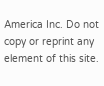America Inc. Do not copy or reprint any element of this site.